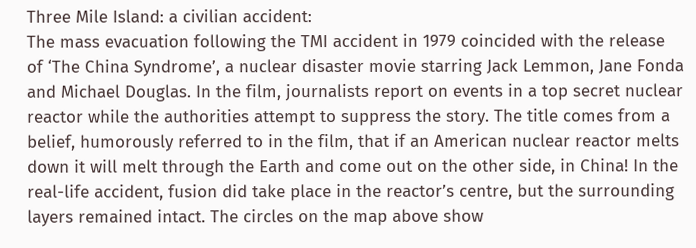Three Mile Island: a civilian accident:
The mass evacuation following the TMI accident in 1979 coincided with the release of ‘The China Syndrome’, a nuclear disaster movie starring Jack Lemmon, Jane Fonda and Michael Douglas. In the film, journalists report on events in a top secret nuclear reactor while the authorities attempt to suppress the story. The title comes from a belief, humorously referred to in the film, that if an American nuclear reactor melts down it will melt through the Earth and come out on the other side, in China! In the real-life accident, fusion did take place in the reactor’s centre, but the surrounding layers remained intact. The circles on the map above show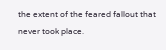the extent of the feared fallout that never took place.